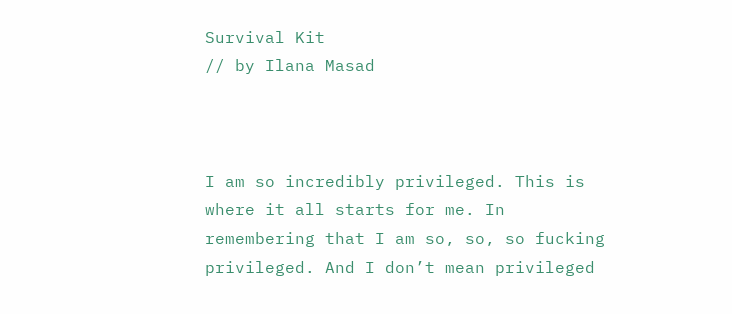Survival Kit
// by Ilana Masad



I am so incredibly privileged. This is where it all starts for me. In remembering that I am so, so, so fucking privileged. And I don’t mean privileged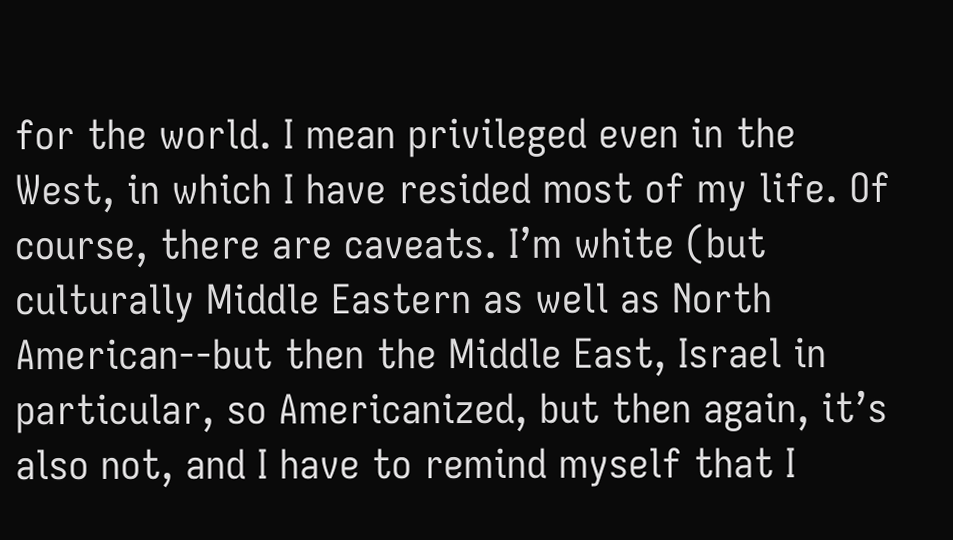for the world. I mean privileged even in the West, in which I have resided most of my life. Of course, there are caveats. I’m white (but culturally Middle Eastern as well as North American--but then the Middle East, Israel in particular, so Americanized, but then again, it’s also not, and I have to remind myself that I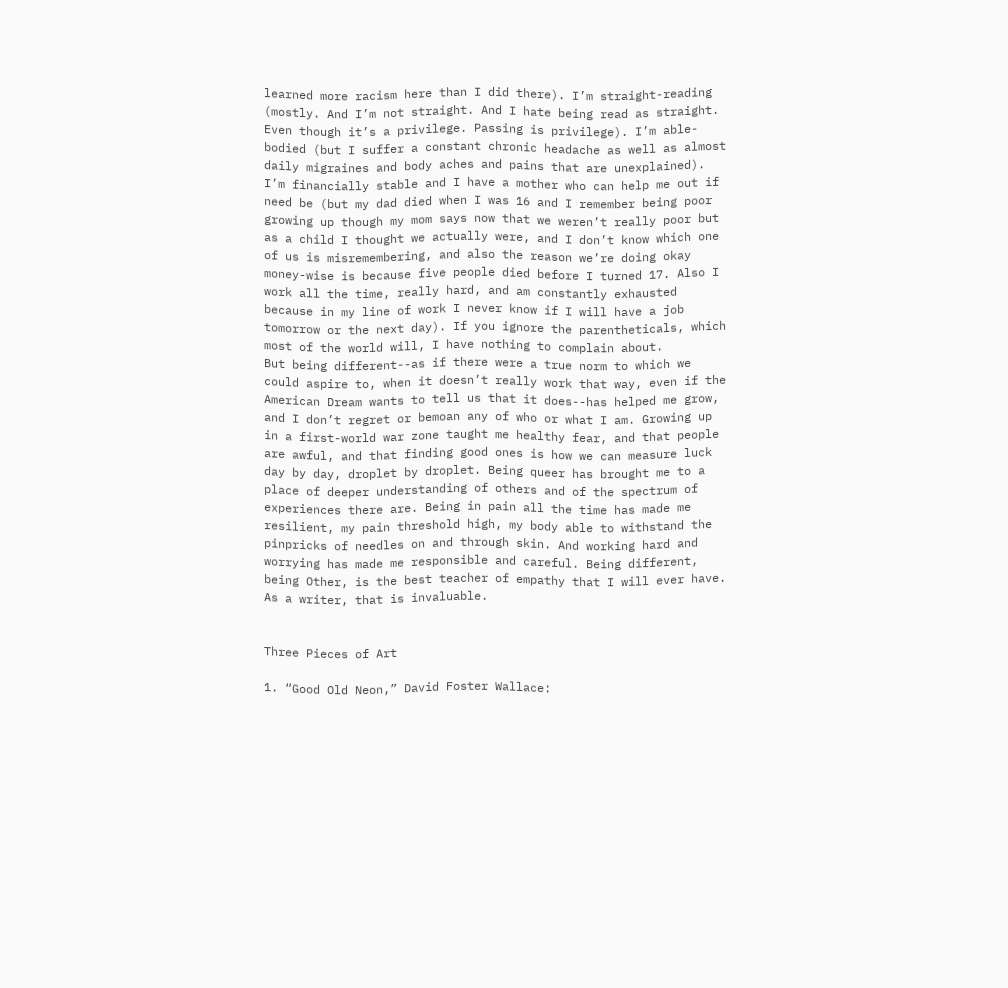learned more racism here than I did there). I’m straight-reading (mostly. And I’m not straight. And I hate being read as straight. Even though it’s a privilege. Passing is privilege). I’m able-bodied (but I suffer a constant chronic headache as well as almost daily migraines and body aches and pains that are unexplained). I’m financially stable and I have a mother who can help me out if need be (but my dad died when I was 16 and I remember being poor growing up though my mom says now that we weren’t really poor but as a child I thought we actually were, and I don’t know which one of us is misremembering, and also the reason we’re doing okay money-wise is because five people died before I turned 17. Also I work all the time, really hard, and am constantly exhausted because in my line of work I never know if I will have a job tomorrow or the next day). If you ignore the parentheticals, which most of the world will, I have nothing to complain about.
But being different--as if there were a true norm to which we could aspire to, when it doesn’t really work that way, even if the American Dream wants to tell us that it does--has helped me grow, and I don’t regret or bemoan any of who or what I am. Growing up in a first-world war zone taught me healthy fear, and that people are awful, and that finding good ones is how we can measure luck day by day, droplet by droplet. Being queer has brought me to a place of deeper understanding of others and of the spectrum of experiences there are. Being in pain all the time has made me resilient, my pain threshold high, my body able to withstand the pinpricks of needles on and through skin. And working hard and worrying has made me responsible and careful. Being different, being Other, is the best teacher of empathy that I will ever have. As a writer, that is invaluable.


Three Pieces of Art

1. “Good Old Neon,” David Foster Wallace: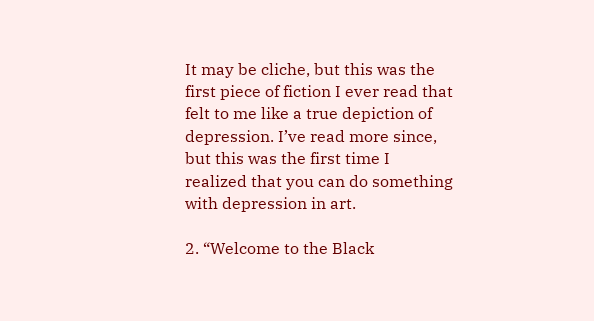It may be cliche, but this was the first piece of fiction I ever read that felt to me like a true depiction of depression. I’ve read more since, but this was the first time I realized that you can do something with depression in art.

2. “Welcome to the Black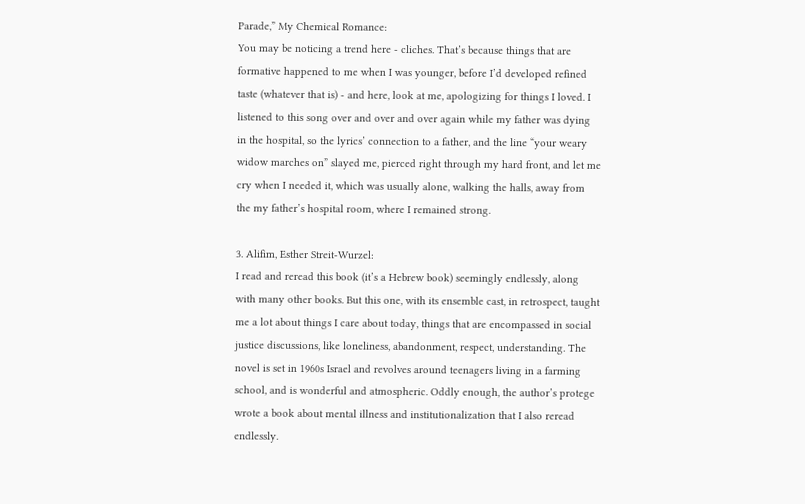Parade,” My Chemical Romance:
You may be noticing a trend here - cliches. That’s because things that are formative happened to me when I was younger, before I’d developed refined taste (whatever that is) - and here, look at me, apologizing for things I loved. I listened to this song over and over and over again while my father was dying in the hospital, so the lyrics’ connection to a father, and the line “your weary widow marches on” slayed me, pierced right through my hard front, and let me cry when I needed it, which was usually alone, walking the halls, away from the my father’s hospital room, where I remained strong.

3. Alifim, Esther Streit-Wurzel:
I read and reread this book (it’s a Hebrew book) seemingly endlessly, along with many other books. But this one, with its ensemble cast, in retrospect, taught me a lot about things I care about today, things that are encompassed in social justice discussions, like loneliness, abandonment, respect, understanding. The novel is set in 1960s Israel and revolves around teenagers living in a farming school, and is wonderful and atmospheric. Oddly enough, the author’s protege wrote a book about mental illness and institutionalization that I also reread endlessly.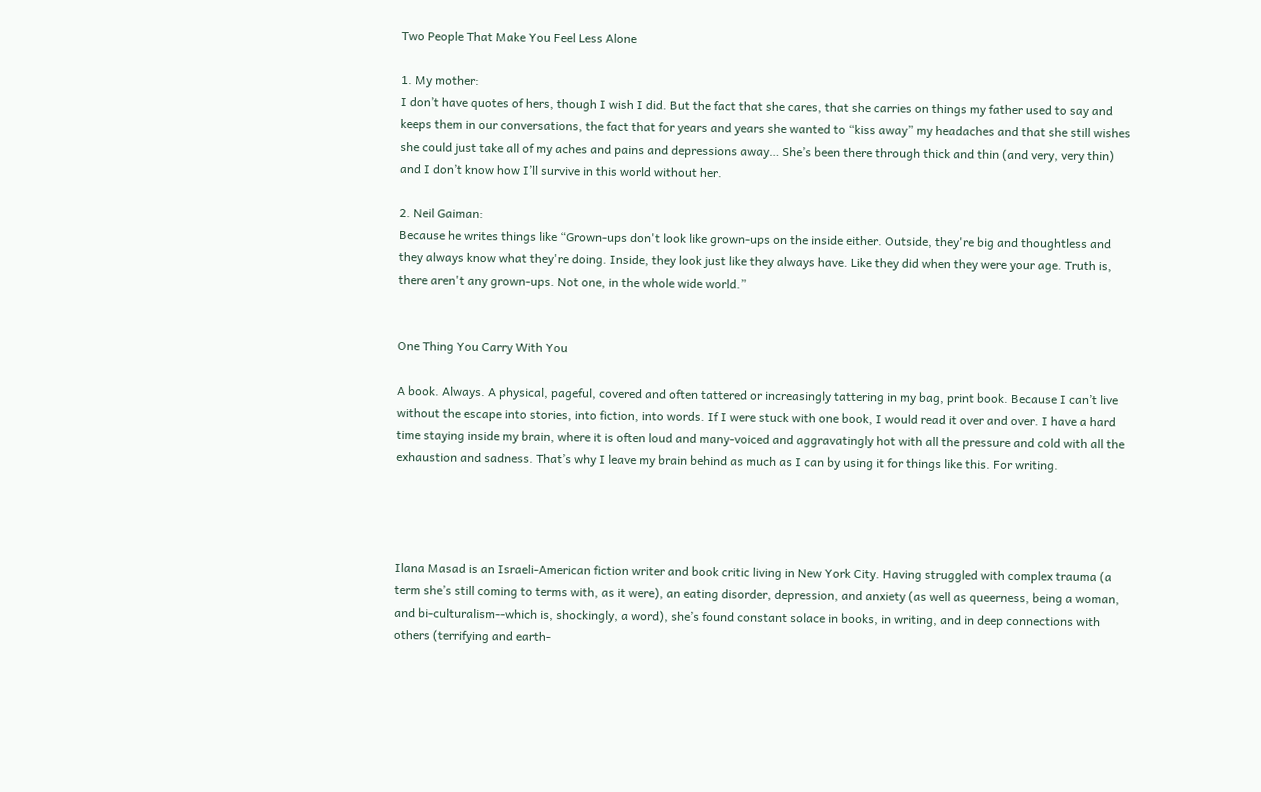Two People That Make You Feel Less Alone

1. My mother:
I don’t have quotes of hers, though I wish I did. But the fact that she cares, that she carries on things my father used to say and keeps them in our conversations, the fact that for years and years she wanted to “kiss away” my headaches and that she still wishes she could just take all of my aches and pains and depressions away… She’s been there through thick and thin (and very, very thin) and I don’t know how I’ll survive in this world without her.

2. Neil Gaiman:
Because he writes things like “Grown-ups don't look like grown-ups on the inside either. Outside, they're big and thoughtless and they always know what they're doing. Inside, they look just like they always have. Like they did when they were your age. Truth is, there aren't any grown-ups. Not one, in the whole wide world.”


One Thing You Carry With You

A book. Always. A physical, pageful, covered and often tattered or increasingly tattering in my bag, print book. Because I can’t live without the escape into stories, into fiction, into words. If I were stuck with one book, I would read it over and over. I have a hard time staying inside my brain, where it is often loud and many-voiced and aggravatingly hot with all the pressure and cold with all the exhaustion and sadness. That’s why I leave my brain behind as much as I can by using it for things like this. For writing.




Ilana Masad is an Israeli-American fiction writer and book critic living in New York City. Having struggled with complex trauma (a term she’s still coming to terms with, as it were), an eating disorder, depression, and anxiety (as well as queerness, being a woman, and bi-culturalism--which is, shockingly, a word), she’s found constant solace in books, in writing, and in deep connections with others (terrifying and earth-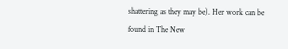shattering as they may be). Her work can be found in The New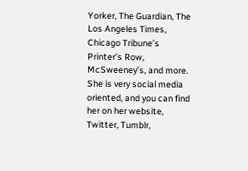Yorker, The Guardian, The Los Angeles Times, Chicago Tribune’s Printer’s Row, McSweeney’s, and more. She is very social media oriented, and you can find her on her website, Twitter, Tumblr,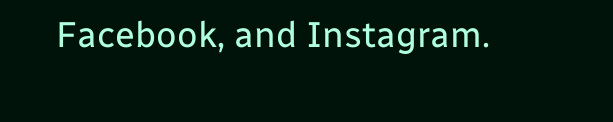Facebook, and Instagram.